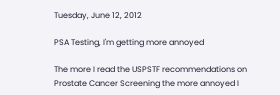Tuesday, June 12, 2012

PSA Testing, I'm getting more annoyed

The more I read the USPSTF recommendations on Prostate Cancer Screening the more annoyed I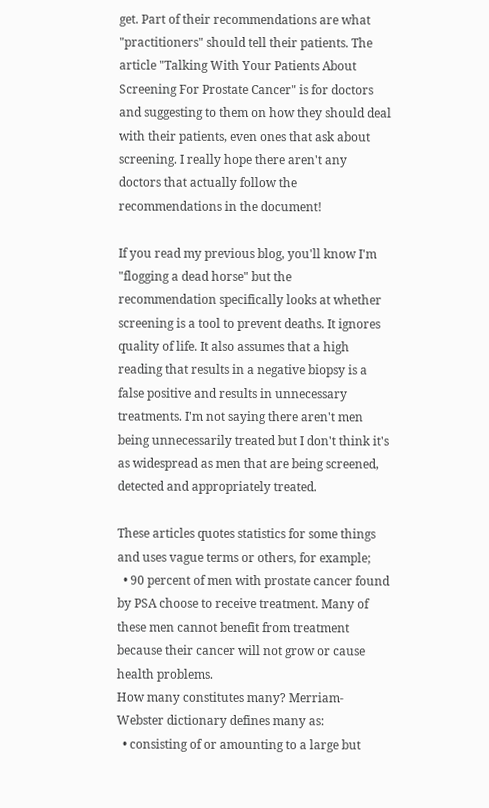get. Part of their recommendations are what "practitioners" should tell their patients. The article "Talking With Your Patients About Screening For Prostate Cancer" is for doctors and suggesting to them on how they should deal with their patients, even ones that ask about screening. I really hope there aren't any doctors that actually follow the recommendations in the document!

If you read my previous blog, you'll know I'm "flogging a dead horse" but the recommendation specifically looks at whether screening is a tool to prevent deaths. It ignores quality of life. It also assumes that a high reading that results in a negative biopsy is a false positive and results in unnecessary treatments. I'm not saying there aren't men being unnecessarily treated but I don't think it's as widespread as men that are being screened, detected and appropriately treated.

These articles quotes statistics for some things and uses vague terms or others, for example;
  • 90 percent of men with prostate cancer found by PSA choose to receive treatment. Many of these men cannot benefit from treatment because their cancer will not grow or cause health problems.
How many constitutes many? Merriam-Webster dictionary defines many as:
  • consisting of or amounting to a large but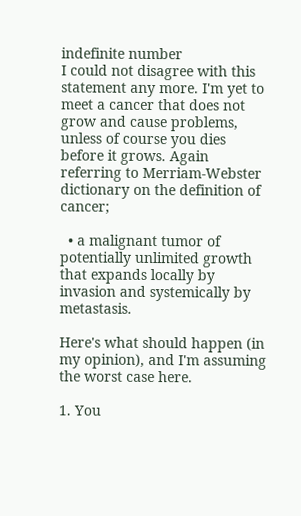indefinite number
I could not disagree with this statement any more. I'm yet to meet a cancer that does not grow and cause problems, unless of course you dies before it grows. Again referring to Merriam-Webster dictionary on the definition of cancer;

  • a malignant tumor of potentially unlimited growth that expands locally by invasion and systemically by metastasis.

Here's what should happen (in my opinion), and I'm assuming the worst case here.

1. You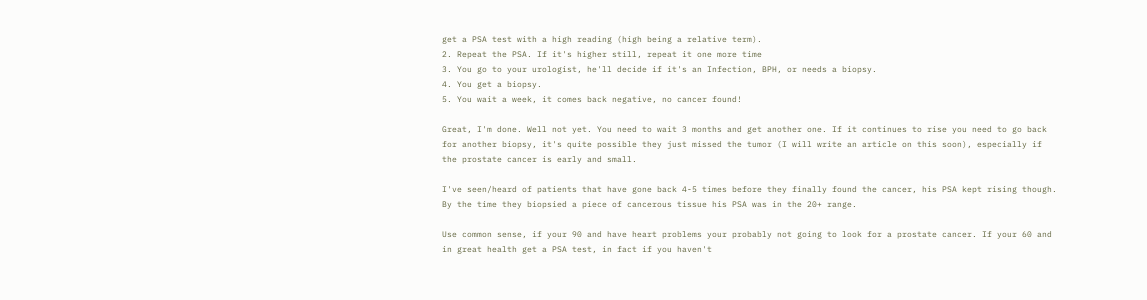get a PSA test with a high reading (high being a relative term).
2. Repeat the PSA. If it's higher still, repeat it one more time
3. You go to your urologist, he'll decide if it's an Infection, BPH, or needs a biopsy.
4. You get a biopsy.
5. You wait a week, it comes back negative, no cancer found!

Great, I'm done. Well not yet. You need to wait 3 months and get another one. If it continues to rise you need to go back for another biopsy, it's quite possible they just missed the tumor (I will write an article on this soon), especially if the prostate cancer is early and small.

I've seen/heard of patients that have gone back 4-5 times before they finally found the cancer, his PSA kept rising though. By the time they biopsied a piece of cancerous tissue his PSA was in the 20+ range.

Use common sense, if your 90 and have heart problems your probably not going to look for a prostate cancer. If your 60 and in great health get a PSA test, in fact if you haven't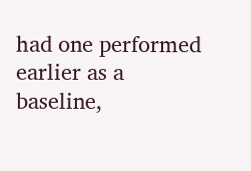had one performed earlier as a baseline,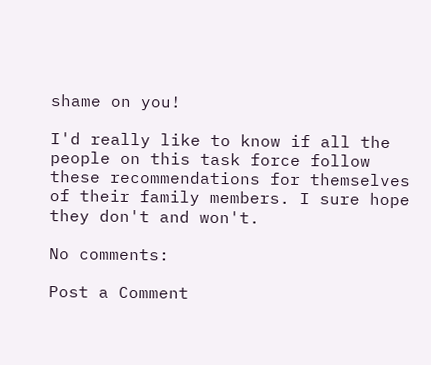shame on you!

I'd really like to know if all the people on this task force follow these recommendations for themselves of their family members. I sure hope they don't and won't.

No comments:

Post a Comment